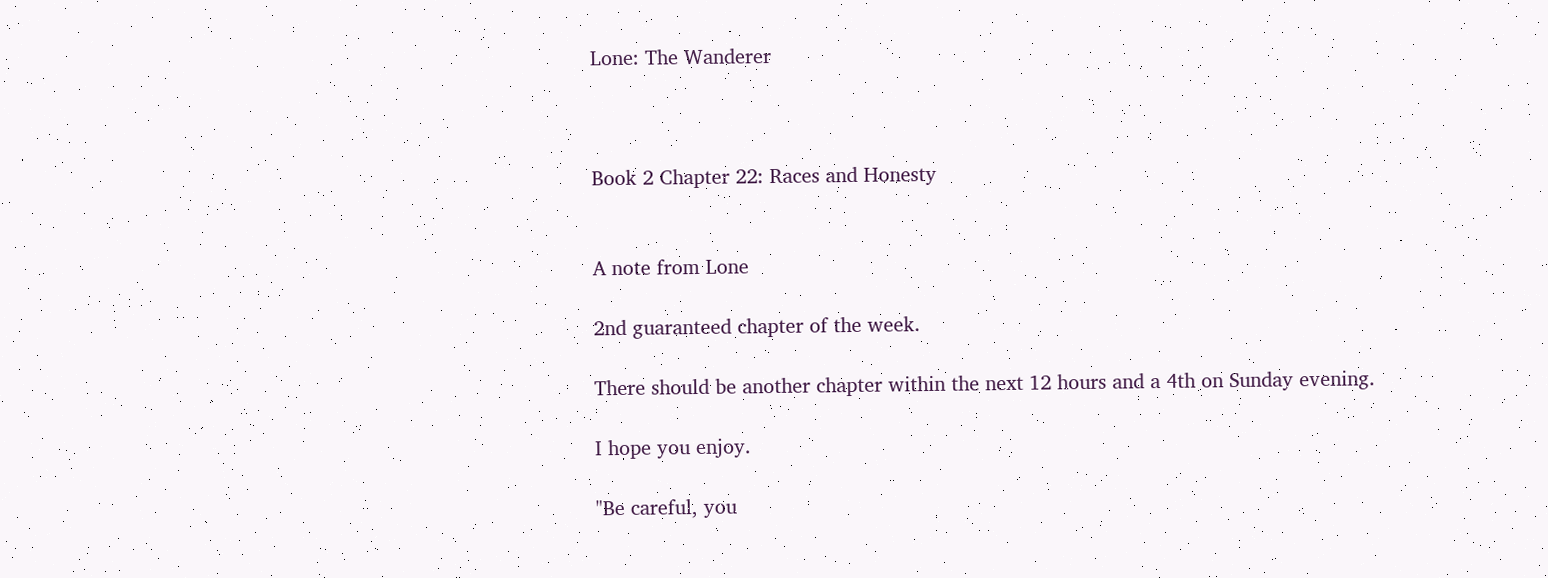Lone: The Wanderer



Book 2 Chapter 22: Races and Honesty


A note from Lone

2nd guaranteed chapter of the week.

There should be another chapter within the next 12 hours and a 4th on Sunday evening.

I hope you enjoy.

"Be careful, you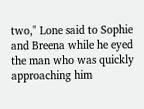two," Lone said to Sophie and Breena while he eyed the man who was quickly approaching him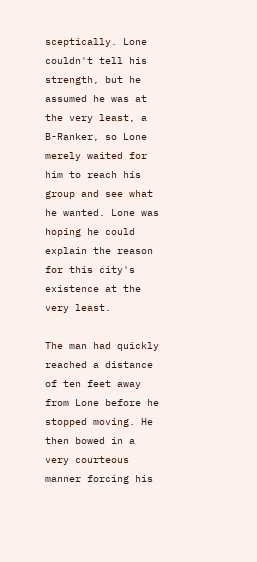sceptically. Lone couldn't tell his strength, but he assumed he was at the very least, a B-Ranker, so Lone merely waited for him to reach his group and see what he wanted. Lone was hoping he could explain the reason for this city's existence at the very least.

The man had quickly reached a distance of ten feet away from Lone before he stopped moving. He then bowed in a very courteous manner forcing his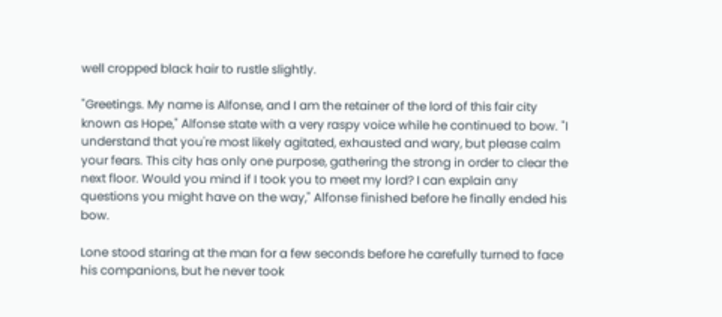well cropped black hair to rustle slightly.

"Greetings. My name is Alfonse, and I am the retainer of the lord of this fair city known as Hope," Alfonse state with a very raspy voice while he continued to bow. "I understand that you're most likely agitated, exhausted and wary, but please calm your fears. This city has only one purpose, gathering the strong in order to clear the next floor. Would you mind if I took you to meet my lord? I can explain any questions you might have on the way," Alfonse finished before he finally ended his bow.

Lone stood staring at the man for a few seconds before he carefully turned to face his companions, but he never took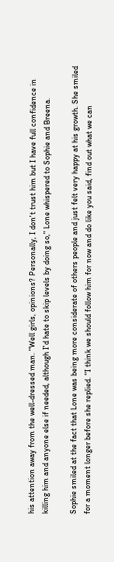his attention away from the well-dressed man. "Well girls, opinions? Personally, I don't trust him but I have full confidence in killing him and anyone else if needed, although I'd hate to skip levels by doing so," Lone whispered to Sophie and Breena.

Sophie smiled at the fact that Lone was being more considerate of others people and just felt very happy at his growth. She smiled for a moment longer before she replied. "I think we should follow him for now and do like you said, find out what we can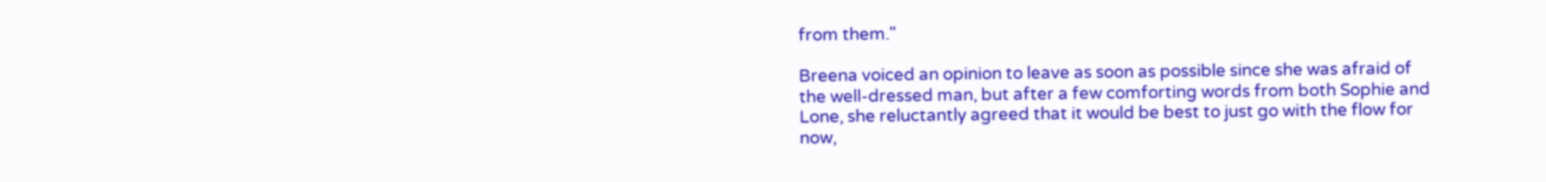from them."

Breena voiced an opinion to leave as soon as possible since she was afraid of the well-dressed man, but after a few comforting words from both Sophie and Lone, she reluctantly agreed that it would be best to just go with the flow for now,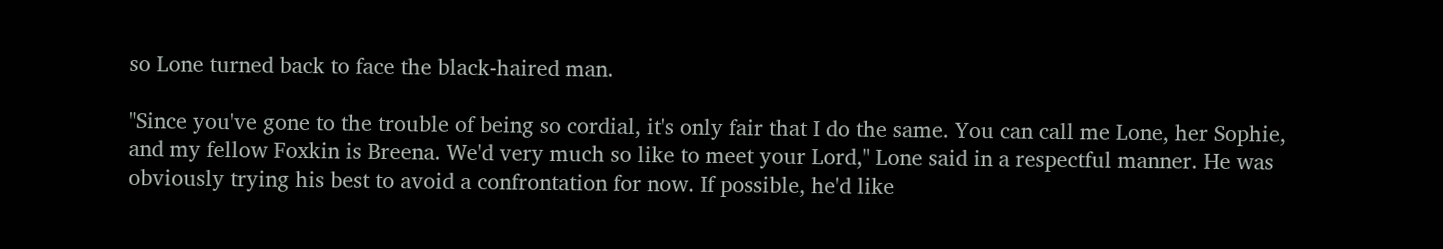so Lone turned back to face the black-haired man.

"Since you've gone to the trouble of being so cordial, it's only fair that I do the same. You can call me Lone, her Sophie, and my fellow Foxkin is Breena. We'd very much so like to meet your Lord," Lone said in a respectful manner. He was obviously trying his best to avoid a confrontation for now. If possible, he'd like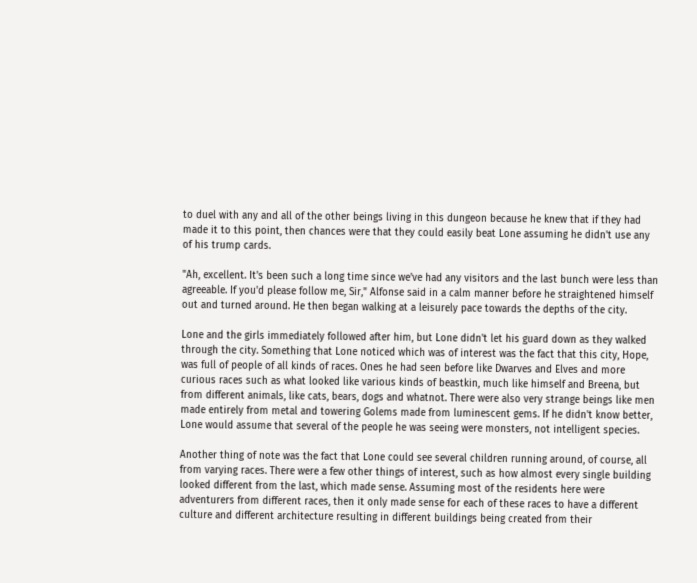to duel with any and all of the other beings living in this dungeon because he knew that if they had made it to this point, then chances were that they could easily beat Lone assuming he didn't use any of his trump cards.

"Ah, excellent. It's been such a long time since we've had any visitors and the last bunch were less than agreeable. If you'd please follow me, Sir," Alfonse said in a calm manner before he straightened himself out and turned around. He then began walking at a leisurely pace towards the depths of the city.

Lone and the girls immediately followed after him, but Lone didn't let his guard down as they walked through the city. Something that Lone noticed which was of interest was the fact that this city, Hope, was full of people of all kinds of races. Ones he had seen before like Dwarves and Elves and more curious races such as what looked like various kinds of beastkin, much like himself and Breena, but from different animals, like cats, bears, dogs and whatnot. There were also very strange beings like men made entirely from metal and towering Golems made from luminescent gems. If he didn't know better, Lone would assume that several of the people he was seeing were monsters, not intelligent species.

Another thing of note was the fact that Lone could see several children running around, of course, all from varying races. There were a few other things of interest, such as how almost every single building looked different from the last, which made sense. Assuming most of the residents here were adventurers from different races, then it only made sense for each of these races to have a different culture and different architecture resulting in different buildings being created from their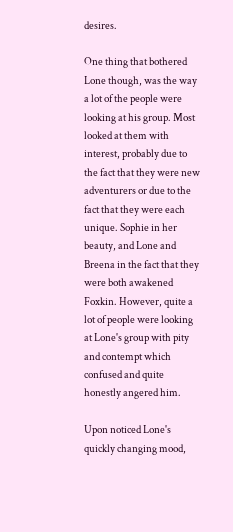desires.

One thing that bothered Lone though, was the way a lot of the people were looking at his group. Most looked at them with interest, probably due to the fact that they were new adventurers or due to the fact that they were each unique. Sophie in her beauty, and Lone and Breena in the fact that they were both awakened Foxkin. However, quite a lot of people were looking at Lone's group with pity and contempt which confused and quite honestly angered him.

Upon noticed Lone's quickly changing mood,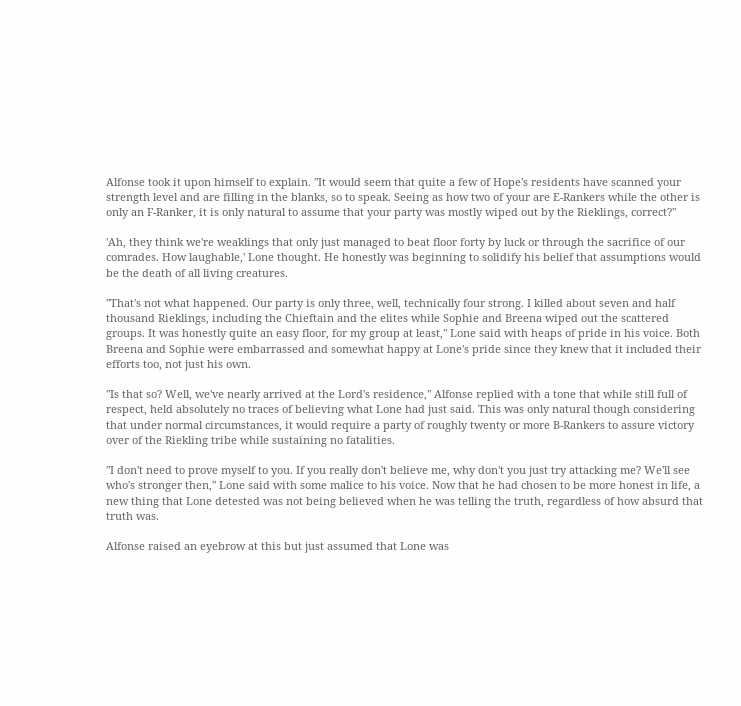Alfonse took it upon himself to explain. "It would seem that quite a few of Hope's residents have scanned your strength level and are filling in the blanks, so to speak. Seeing as how two of your are E-Rankers while the other is only an F-Ranker, it is only natural to assume that your party was mostly wiped out by the Rieklings, correct?"

'Ah, they think we're weaklings that only just managed to beat floor forty by luck or through the sacrifice of our comrades. How laughable,' Lone thought. He honestly was beginning to solidify his belief that assumptions would be the death of all living creatures.

"That's not what happened. Our party is only three, well, technically four strong. I killed about seven and half thousand Rieklings, including the Chieftain and the elites while Sophie and Breena wiped out the scattered groups. It was honestly quite an easy floor, for my group at least," Lone said with heaps of pride in his voice. Both Breena and Sophie were embarrassed and somewhat happy at Lone's pride since they knew that it included their efforts too, not just his own.

"Is that so? Well, we've nearly arrived at the Lord's residence," Alfonse replied with a tone that while still full of respect, held absolutely no traces of believing what Lone had just said. This was only natural though considering that under normal circumstances, it would require a party of roughly twenty or more B-Rankers to assure victory over of the Riekling tribe while sustaining no fatalities.

"I don't need to prove myself to you. If you really don't believe me, why don't you just try attacking me? We'll see who's stronger then," Lone said with some malice to his voice. Now that he had chosen to be more honest in life, a new thing that Lone detested was not being believed when he was telling the truth, regardless of how absurd that truth was.

Alfonse raised an eyebrow at this but just assumed that Lone was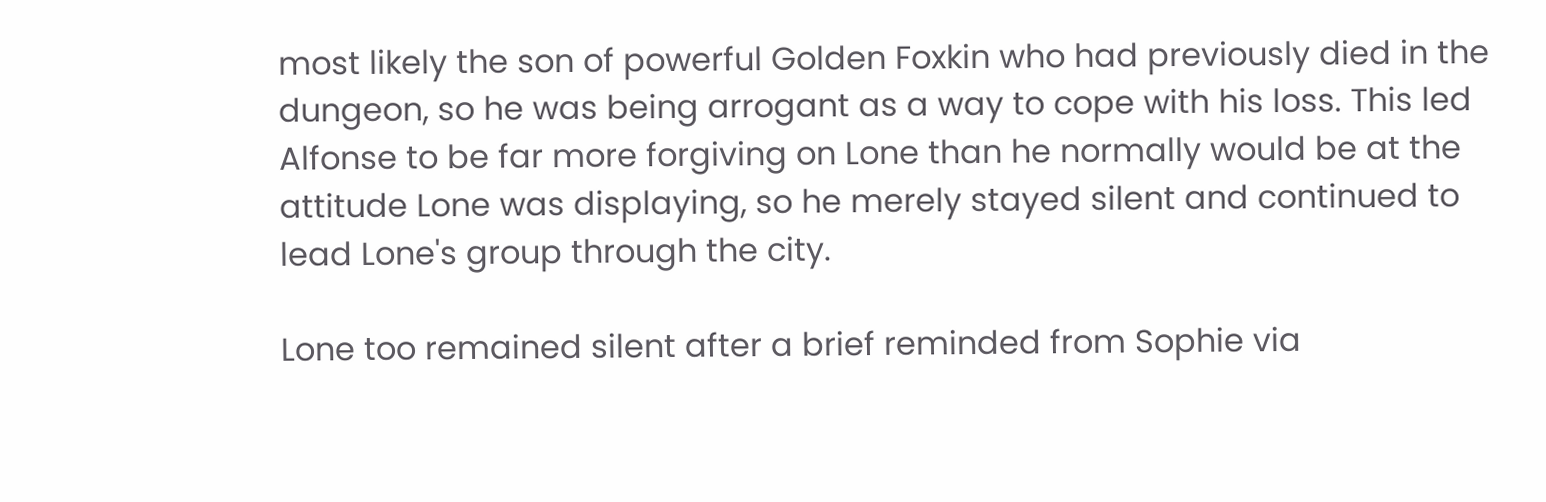most likely the son of powerful Golden Foxkin who had previously died in the dungeon, so he was being arrogant as a way to cope with his loss. This led Alfonse to be far more forgiving on Lone than he normally would be at the attitude Lone was displaying, so he merely stayed silent and continued to lead Lone's group through the city.

Lone too remained silent after a brief reminded from Sophie via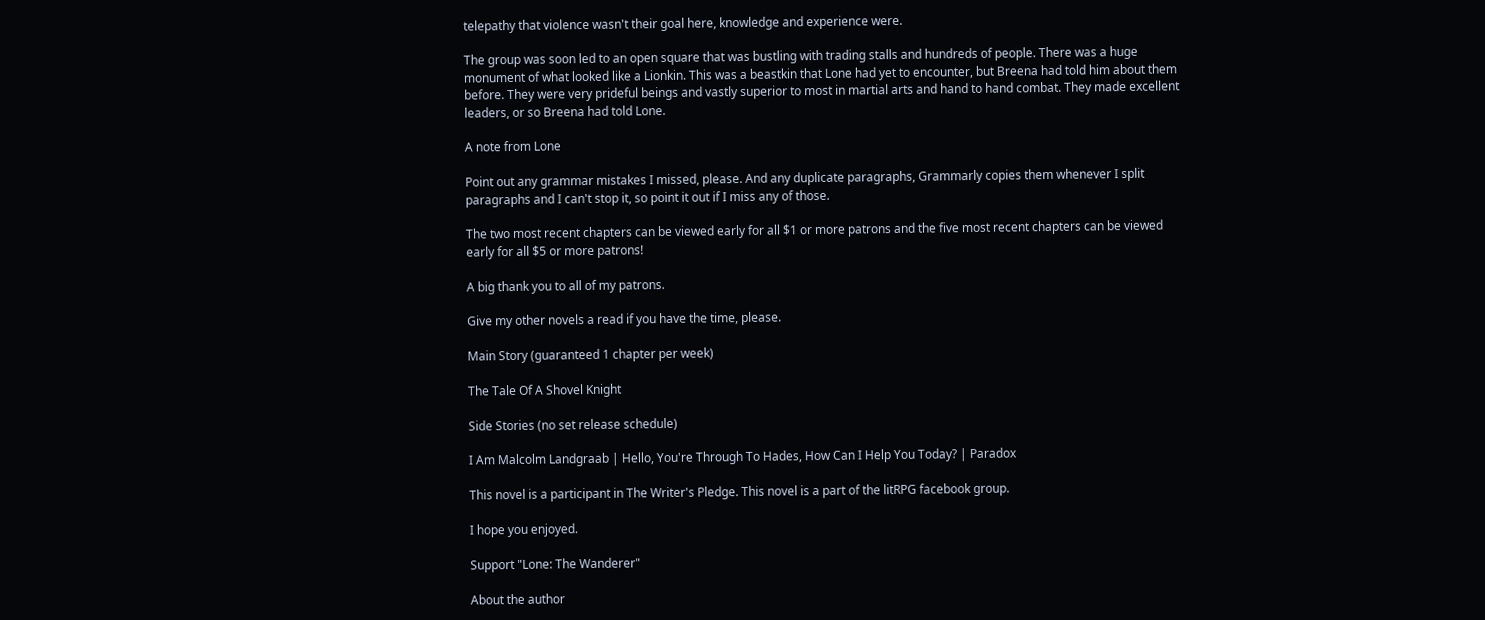telepathy that violence wasn't their goal here, knowledge and experience were.

The group was soon led to an open square that was bustling with trading stalls and hundreds of people. There was a huge monument of what looked like a Lionkin. This was a beastkin that Lone had yet to encounter, but Breena had told him about them before. They were very prideful beings and vastly superior to most in martial arts and hand to hand combat. They made excellent leaders, or so Breena had told Lone.

A note from Lone

Point out any grammar mistakes I missed, please. And any duplicate paragraphs, Grammarly copies them whenever I split paragraphs and I can't stop it, so point it out if I miss any of those.

The two most recent chapters can be viewed early for all $1 or more patrons and the five most recent chapters can be viewed early for all $5 or more patrons!

A big thank you to all of my patrons.

Give my other novels a read if you have the time, please.

Main Story (guaranteed 1 chapter per week)

The Tale Of A Shovel Knight

Side Stories (no set release schedule)

I Am Malcolm Landgraab | Hello, You're Through To Hades, How Can I Help You Today? | Paradox

This novel is a participant in The Writer's Pledge. This novel is a part of the litRPG facebook group.

I hope you enjoyed.

Support "Lone: The Wanderer"

About the author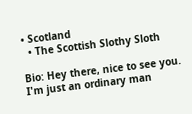• Scotland
  • The Scottish Slothy Sloth

Bio: Hey there, nice to see you. I'm just an ordinary man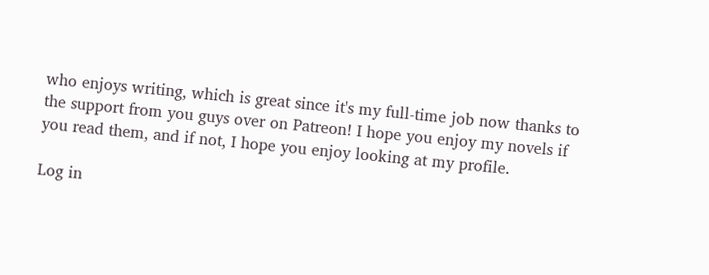who enjoys writing, which is great since it's my full-time job now thanks to the support from you guys over on Patreon! I hope you enjoy my novels if you read them, and if not, I hope you enjoy looking at my profile.

Log in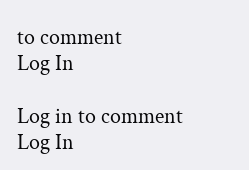to comment
Log In

Log in to comment
Log In